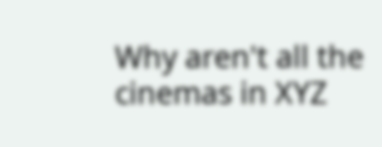Why aren't all the cinemas in XYZ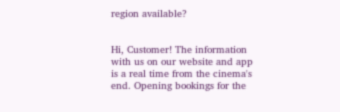region available?


Hi, Customer! The information with us on our website and app is a real time from the cinema's end. Opening bookings for the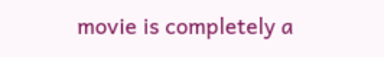movie is completely a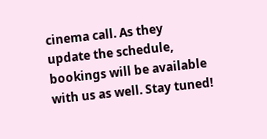cinema call. As they update the schedule, bookings will be available with us as well. Stay tuned!